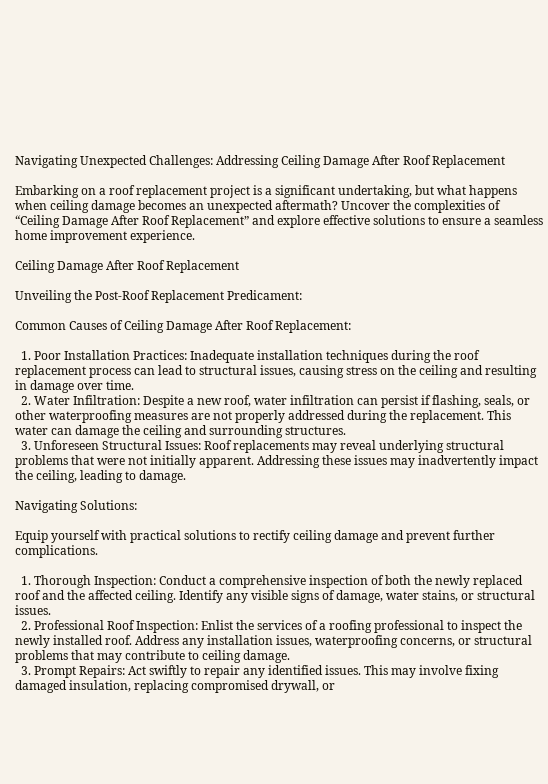Navigating Unexpected Challenges: Addressing Ceiling Damage After Roof Replacement

Embarking on a roof replacement project is a significant undertaking, but what happens when ceiling damage becomes an unexpected aftermath? Uncover the complexities of “Ceiling Damage After Roof Replacement” and explore effective solutions to ensure a seamless home improvement experience.

Ceiling Damage After Roof Replacement

Unveiling the Post-Roof Replacement Predicament:

Common Causes of Ceiling Damage After Roof Replacement:

  1. Poor Installation Practices: Inadequate installation techniques during the roof replacement process can lead to structural issues, causing stress on the ceiling and resulting in damage over time.
  2. Water Infiltration: Despite a new roof, water infiltration can persist if flashing, seals, or other waterproofing measures are not properly addressed during the replacement. This water can damage the ceiling and surrounding structures.
  3. Unforeseen Structural Issues: Roof replacements may reveal underlying structural problems that were not initially apparent. Addressing these issues may inadvertently impact the ceiling, leading to damage.

Navigating Solutions:

Equip yourself with practical solutions to rectify ceiling damage and prevent further complications.

  1. Thorough Inspection: Conduct a comprehensive inspection of both the newly replaced roof and the affected ceiling. Identify any visible signs of damage, water stains, or structural issues.
  2. Professional Roof Inspection: Enlist the services of a roofing professional to inspect the newly installed roof. Address any installation issues, waterproofing concerns, or structural problems that may contribute to ceiling damage.
  3. Prompt Repairs: Act swiftly to repair any identified issues. This may involve fixing damaged insulation, replacing compromised drywall, or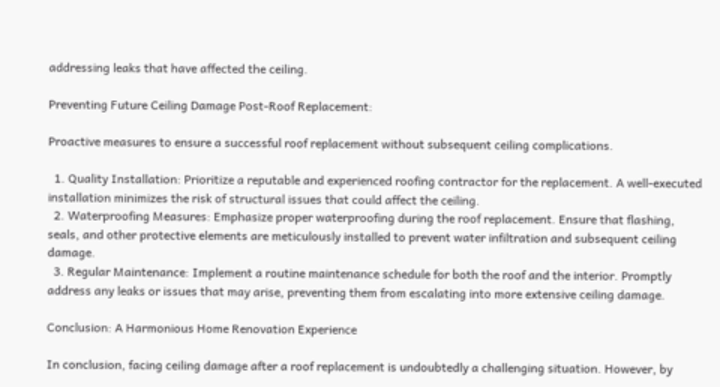addressing leaks that have affected the ceiling.

Preventing Future Ceiling Damage Post-Roof Replacement:

Proactive measures to ensure a successful roof replacement without subsequent ceiling complications.

  1. Quality Installation: Prioritize a reputable and experienced roofing contractor for the replacement. A well-executed installation minimizes the risk of structural issues that could affect the ceiling.
  2. Waterproofing Measures: Emphasize proper waterproofing during the roof replacement. Ensure that flashing, seals, and other protective elements are meticulously installed to prevent water infiltration and subsequent ceiling damage.
  3. Regular Maintenance: Implement a routine maintenance schedule for both the roof and the interior. Promptly address any leaks or issues that may arise, preventing them from escalating into more extensive ceiling damage.

Conclusion: A Harmonious Home Renovation Experience

In conclusion, facing ceiling damage after a roof replacement is undoubtedly a challenging situation. However, by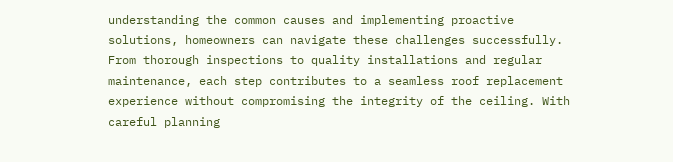understanding the common causes and implementing proactive solutions, homeowners can navigate these challenges successfully. From thorough inspections to quality installations and regular maintenance, each step contributes to a seamless roof replacement experience without compromising the integrity of the ceiling. With careful planning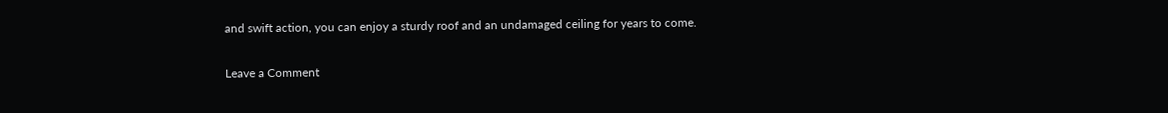and swift action, you can enjoy a sturdy roof and an undamaged ceiling for years to come.

Leave a Comment